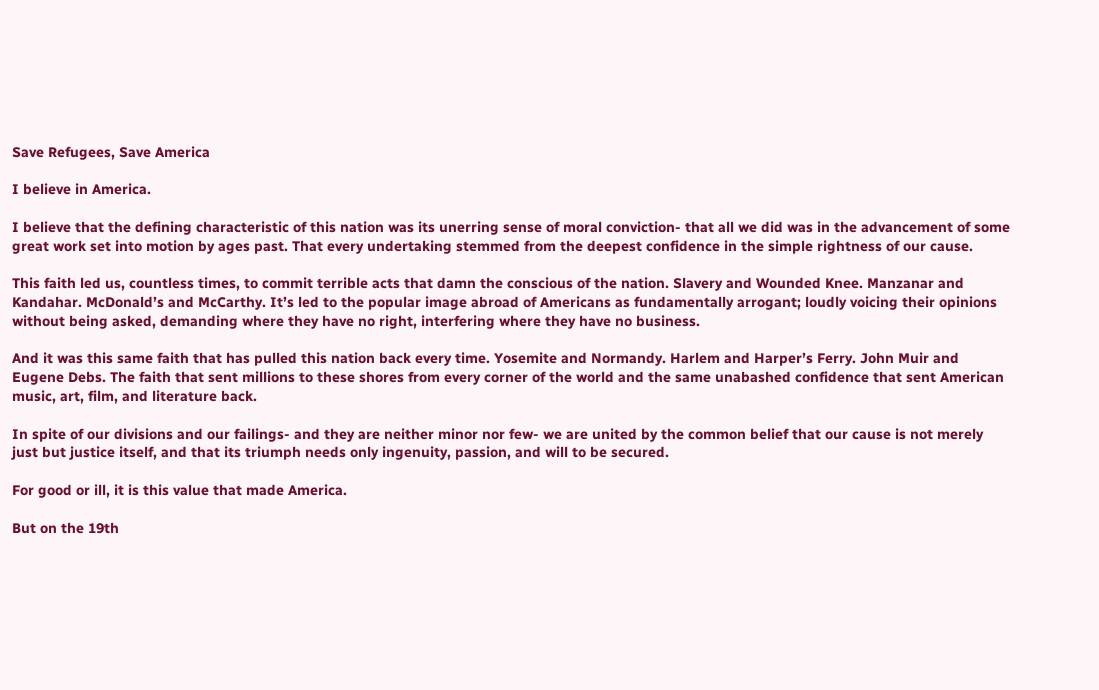Save Refugees, Save America

I believe in America.

I believe that the defining characteristic of this nation was its unerring sense of moral conviction- that all we did was in the advancement of some great work set into motion by ages past. That every undertaking stemmed from the deepest confidence in the simple rightness of our cause.

This faith led us, countless times, to commit terrible acts that damn the conscious of the nation. Slavery and Wounded Knee. Manzanar and Kandahar. McDonald’s and McCarthy. It’s led to the popular image abroad of Americans as fundamentally arrogant; loudly voicing their opinions without being asked, demanding where they have no right, interfering where they have no business.

And it was this same faith that has pulled this nation back every time. Yosemite and Normandy. Harlem and Harper’s Ferry. John Muir and Eugene Debs. The faith that sent millions to these shores from every corner of the world and the same unabashed confidence that sent American music, art, film, and literature back.

In spite of our divisions and our failings- and they are neither minor nor few- we are united by the common belief that our cause is not merely just but justice itself, and that its triumph needs only ingenuity, passion, and will to be secured.

For good or ill, it is this value that made America.

But on the 19th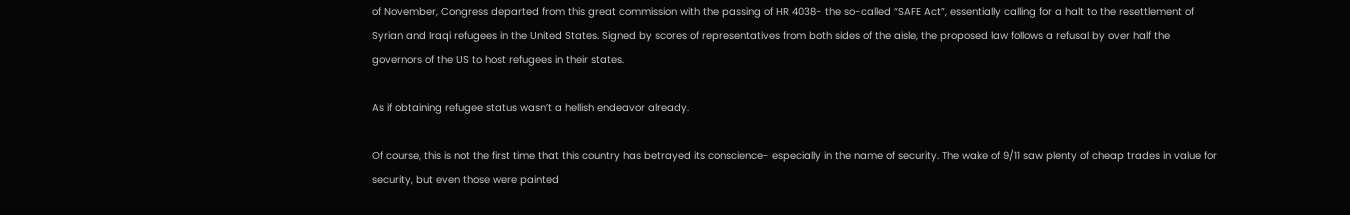of November, Congress departed from this great commission with the passing of HR 4038- the so-called “SAFE Act”, essentially calling for a halt to the resettlement of Syrian and Iraqi refugees in the United States. Signed by scores of representatives from both sides of the aisle, the proposed law follows a refusal by over half the governors of the US to host refugees in their states.

As if obtaining refugee status wasn’t a hellish endeavor already.

Of course, this is not the first time that this country has betrayed its conscience- especially in the name of security. The wake of 9/11 saw plenty of cheap trades in value for security, but even those were painted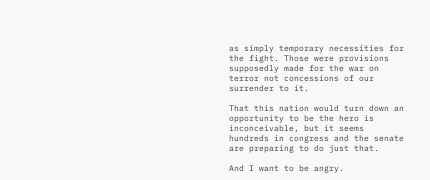as simply temporary necessities for the fight. Those were provisions supposedly made for the war on terror not concessions of our surrender to it.

That this nation would turn down an opportunity to be the hero is inconceivable, but it seems hundreds in congress and the senate are preparing to do just that.

And I want to be angry.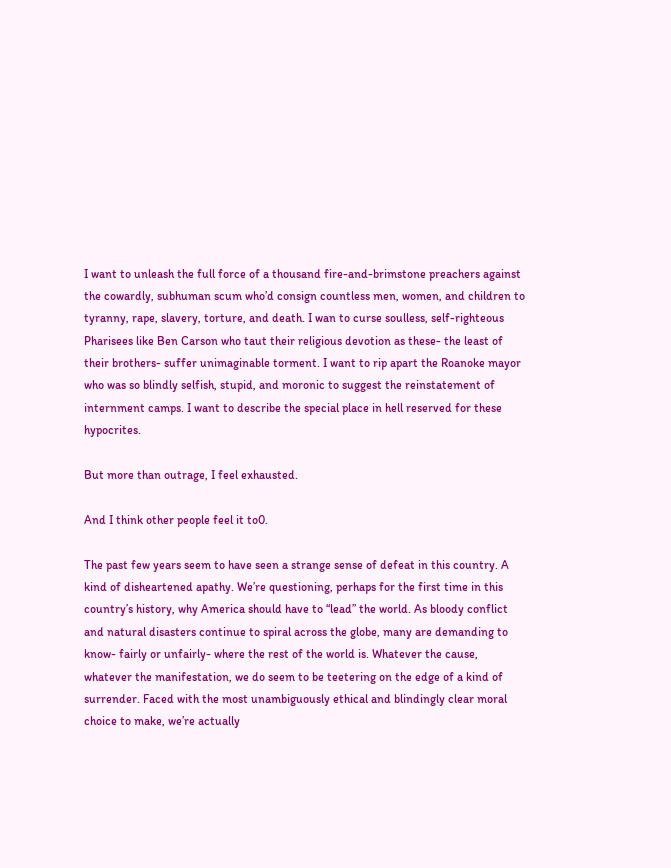I want to unleash the full force of a thousand fire-and-brimstone preachers against the cowardly, subhuman scum who’d consign countless men, women, and children to tyranny, rape, slavery, torture, and death. I wan to curse soulless, self-righteous Pharisees like Ben Carson who taut their religious devotion as these- the least of their brothers- suffer unimaginable torment. I want to rip apart the Roanoke mayor who was so blindly selfish, stupid, and moronic to suggest the reinstatement of internment camps. I want to describe the special place in hell reserved for these hypocrites.

But more than outrage, I feel exhausted.

And I think other people feel it to0.

The past few years seem to have seen a strange sense of defeat in this country. A kind of disheartened apathy. We’re questioning, perhaps for the first time in this country’s history, why America should have to “lead” the world. As bloody conflict and natural disasters continue to spiral across the globe, many are demanding to know- fairly or unfairly- where the rest of the world is. Whatever the cause, whatever the manifestation, we do seem to be teetering on the edge of a kind of surrender. Faced with the most unambiguously ethical and blindingly clear moral choice to make, we’re actually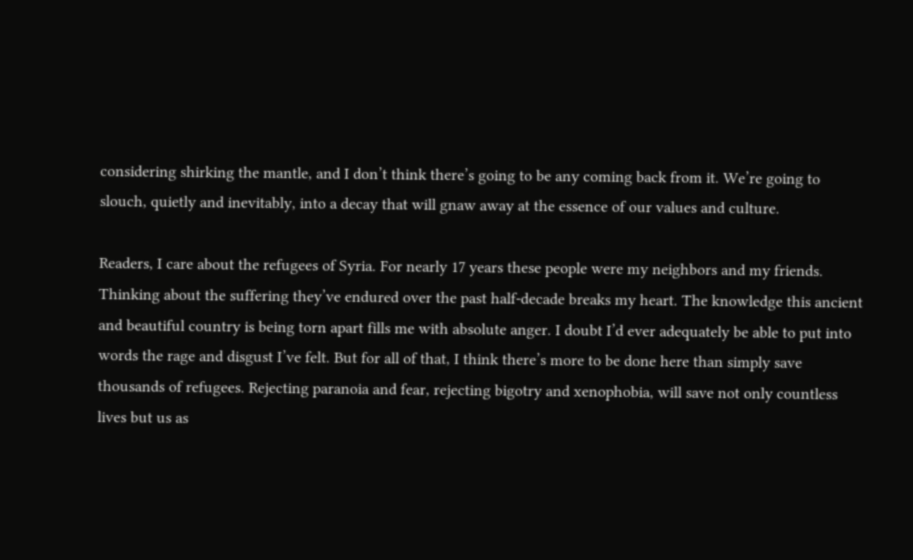considering shirking the mantle, and I don’t think there’s going to be any coming back from it. We’re going to slouch, quietly and inevitably, into a decay that will gnaw away at the essence of our values and culture.

Readers, I care about the refugees of Syria. For nearly 17 years these people were my neighbors and my friends. Thinking about the suffering they’ve endured over the past half-decade breaks my heart. The knowledge this ancient and beautiful country is being torn apart fills me with absolute anger. I doubt I’d ever adequately be able to put into words the rage and disgust I’ve felt. But for all of that, I think there’s more to be done here than simply save thousands of refugees. Rejecting paranoia and fear, rejecting bigotry and xenophobia, will save not only countless lives but us as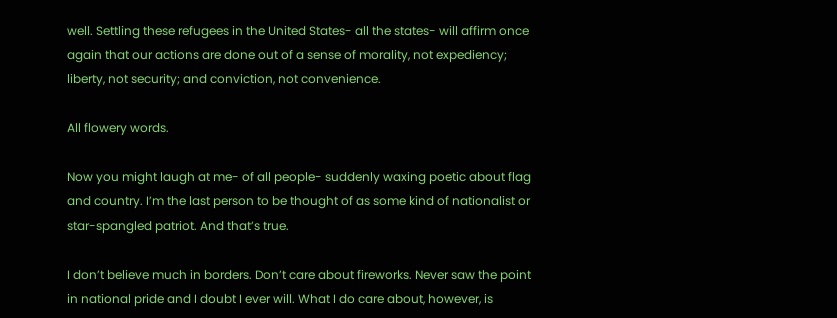well. Settling these refugees in the United States- all the states- will affirm once again that our actions are done out of a sense of morality, not expediency; liberty, not security; and conviction, not convenience.

All flowery words.

Now you might laugh at me- of all people- suddenly waxing poetic about flag and country. I’m the last person to be thought of as some kind of nationalist or star-spangled patriot. And that’s true.

I don’t believe much in borders. Don’t care about fireworks. Never saw the point in national pride and I doubt I ever will. What I do care about, however, is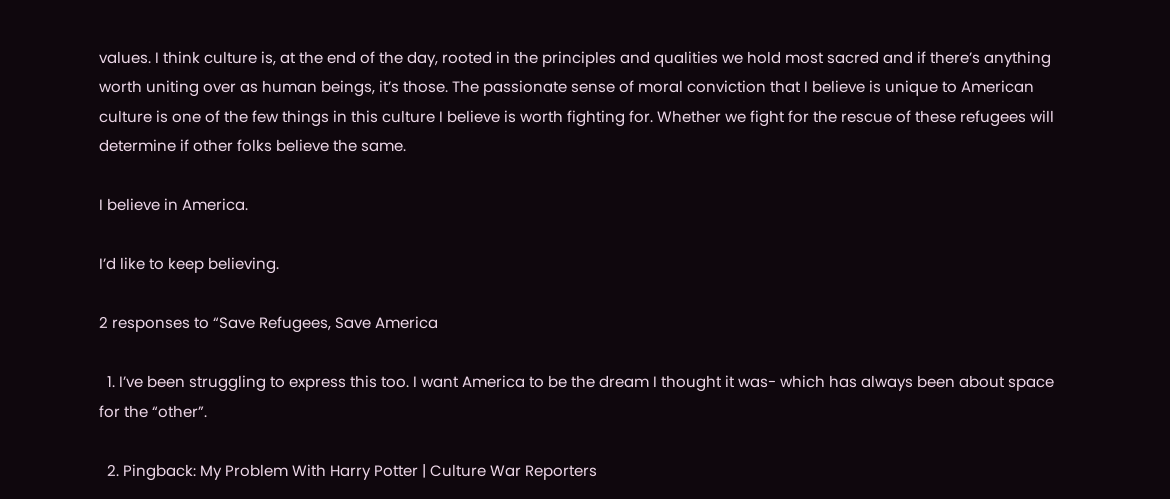values. I think culture is, at the end of the day, rooted in the principles and qualities we hold most sacred and if there’s anything worth uniting over as human beings, it’s those. The passionate sense of moral conviction that I believe is unique to American culture is one of the few things in this culture I believe is worth fighting for. Whether we fight for the rescue of these refugees will determine if other folks believe the same.

I believe in America.

I’d like to keep believing.

2 responses to “Save Refugees, Save America

  1. I’ve been struggling to express this too. I want America to be the dream I thought it was- which has always been about space for the “other”.

  2. Pingback: My Problem With Harry Potter | Culture War Reporters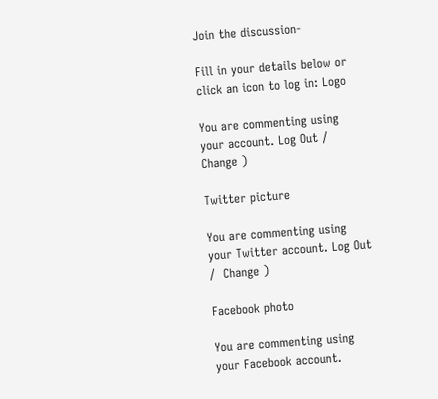Join the discussion-

Fill in your details below or click an icon to log in: Logo

You are commenting using your account. Log Out /  Change )

Twitter picture

You are commenting using your Twitter account. Log Out /  Change )

Facebook photo

You are commenting using your Facebook account.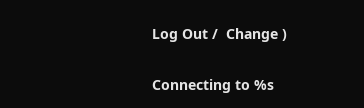Log Out /  Change )

Connecting to %s